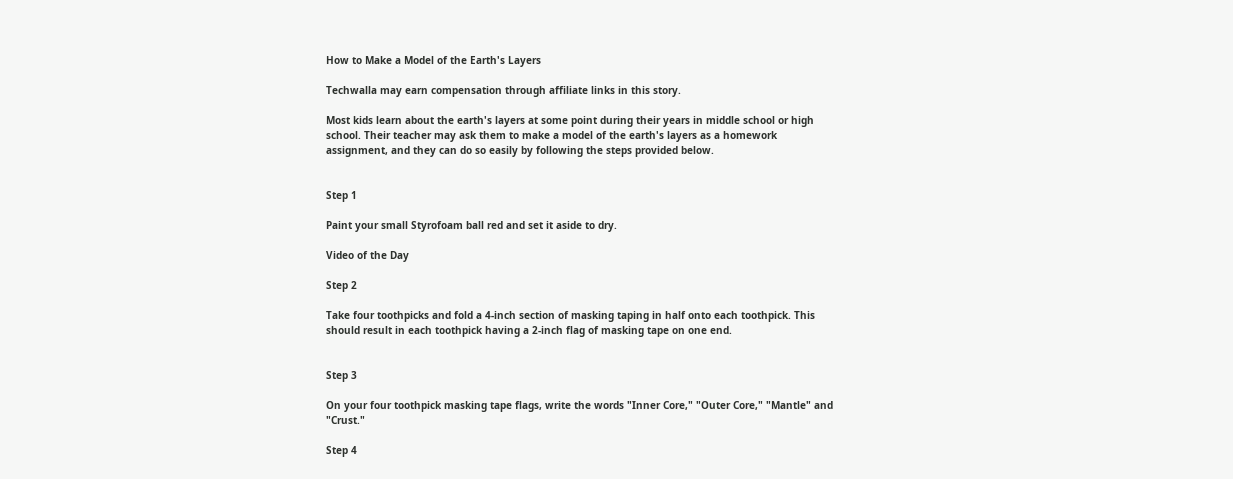How to Make a Model of the Earth's Layers

Techwalla may earn compensation through affiliate links in this story.

Most kids learn about the earth's layers at some point during their years in middle school or high school. Their teacher may ask them to make a model of the earth's layers as a homework assignment, and they can do so easily by following the steps provided below.


Step 1

Paint your small Styrofoam ball red and set it aside to dry.

Video of the Day

Step 2

Take four toothpicks and fold a 4-inch section of masking taping in half onto each toothpick. This should result in each toothpick having a 2-inch flag of masking tape on one end.


Step 3

On your four toothpick masking tape flags, write the words "Inner Core," "Outer Core," "Mantle" and "Crust."

Step 4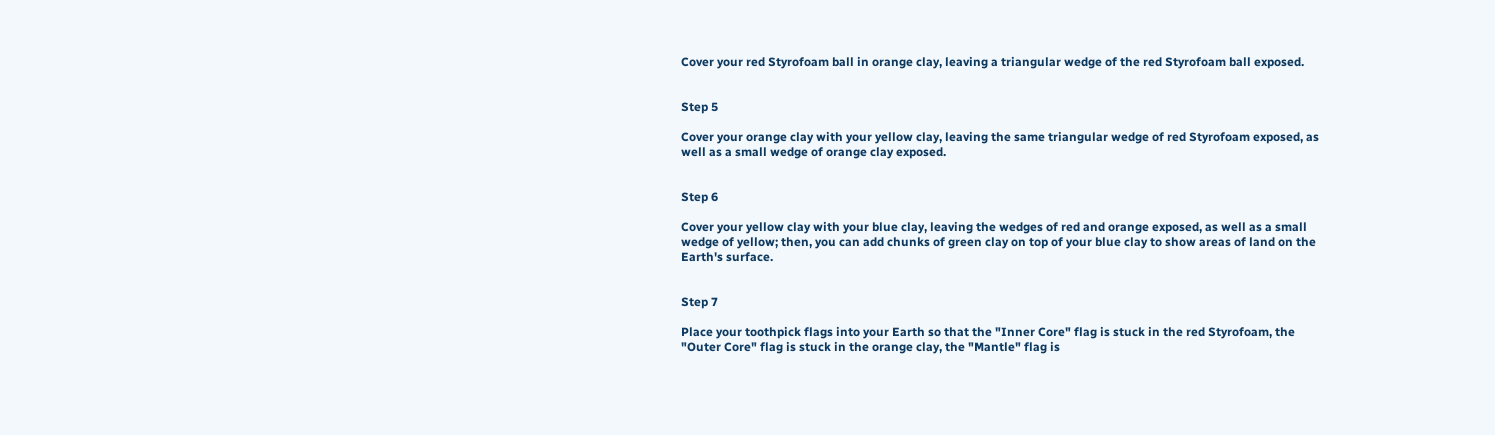Cover your red Styrofoam ball in orange clay, leaving a triangular wedge of the red Styrofoam ball exposed.


Step 5

Cover your orange clay with your yellow clay, leaving the same triangular wedge of red Styrofoam exposed, as well as a small wedge of orange clay exposed.


Step 6

Cover your yellow clay with your blue clay, leaving the wedges of red and orange exposed, as well as a small wedge of yellow; then, you can add chunks of green clay on top of your blue clay to show areas of land on the Earth's surface.


Step 7

Place your toothpick flags into your Earth so that the "Inner Core" flag is stuck in the red Styrofoam, the "Outer Core" flag is stuck in the orange clay, the "Mantle" flag is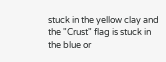stuck in the yellow clay and the "Crust" flag is stuck in the blue or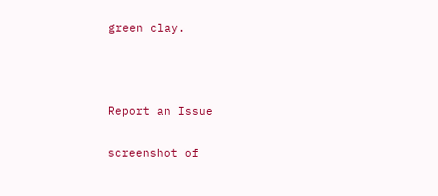green clay.



Report an Issue

screenshot of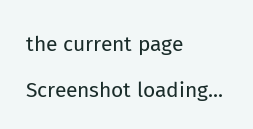the current page

Screenshot loading...